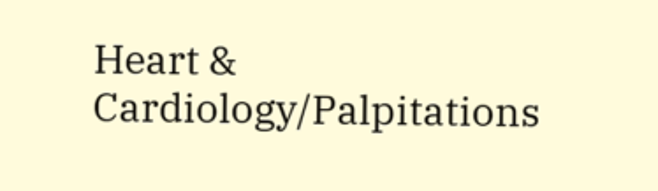Heart & Cardiology/Palpitations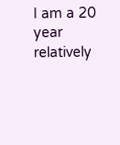I am a 20 year relatively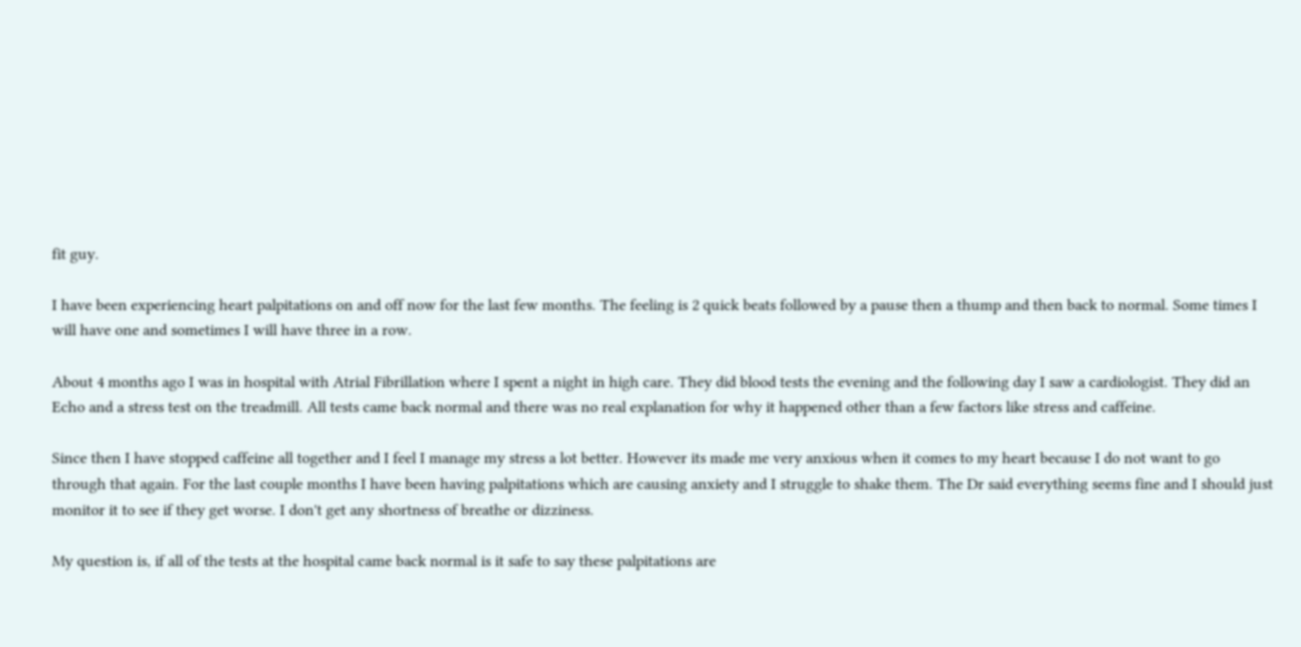fit guy.

I have been experiencing heart palpitations on and off now for the last few months. The feeling is 2 quick beats followed by a pause then a thump and then back to normal. Some times I will have one and sometimes I will have three in a row.

About 4 months ago I was in hospital with Atrial Fibrillation where I spent a night in high care. They did blood tests the evening and the following day I saw a cardiologist. They did an Echo and a stress test on the treadmill. All tests came back normal and there was no real explanation for why it happened other than a few factors like stress and caffeine.

Since then I have stopped caffeine all together and I feel I manage my stress a lot better. However its made me very anxious when it comes to my heart because I do not want to go through that again. For the last couple months I have been having palpitations which are causing anxiety and I struggle to shake them. The Dr said everything seems fine and I should just monitor it to see if they get worse. I don't get any shortness of breathe or dizziness.

My question is, if all of the tests at the hospital came back normal is it safe to say these palpitations are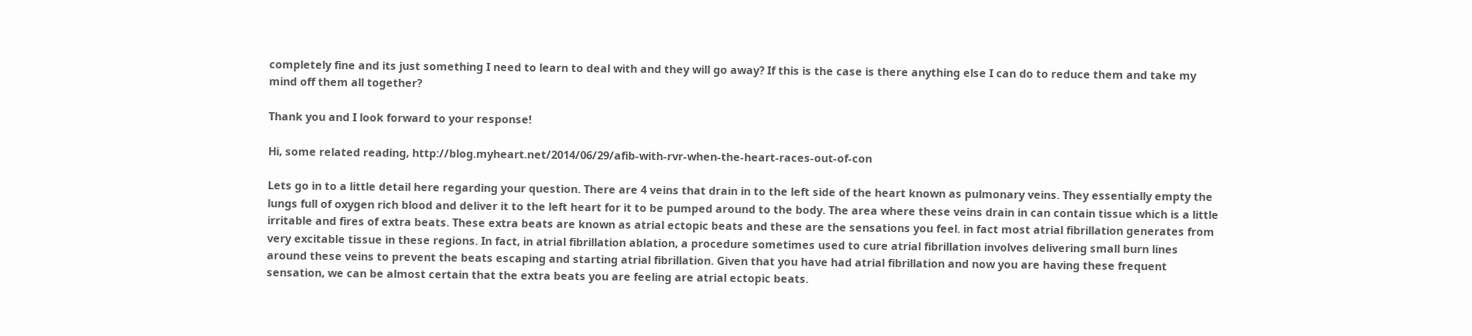completely fine and its just something I need to learn to deal with and they will go away? If this is the case is there anything else I can do to reduce them and take my mind off them all together?

Thank you and I look forward to your response!

Hi, some related reading, http://blog.myheart.net/2014/06/29/afib-with-rvr-when-the-heart-races-out-of-con

Lets go in to a little detail here regarding your question. There are 4 veins that drain in to the left side of the heart known as pulmonary veins. They essentially empty the lungs full of oxygen rich blood and deliver it to the left heart for it to be pumped around to the body. The area where these veins drain in can contain tissue which is a little irritable and fires of extra beats. These extra beats are known as atrial ectopic beats and these are the sensations you feel. in fact most atrial fibrillation generates from very excitable tissue in these regions. In fact, in atrial fibrillation ablation, a procedure sometimes used to cure atrial fibrillation involves delivering small burn lines around these veins to prevent the beats escaping and starting atrial fibrillation. Given that you have had atrial fibrillation and now you are having these frequent sensation, we can be almost certain that the extra beats you are feeling are atrial ectopic beats.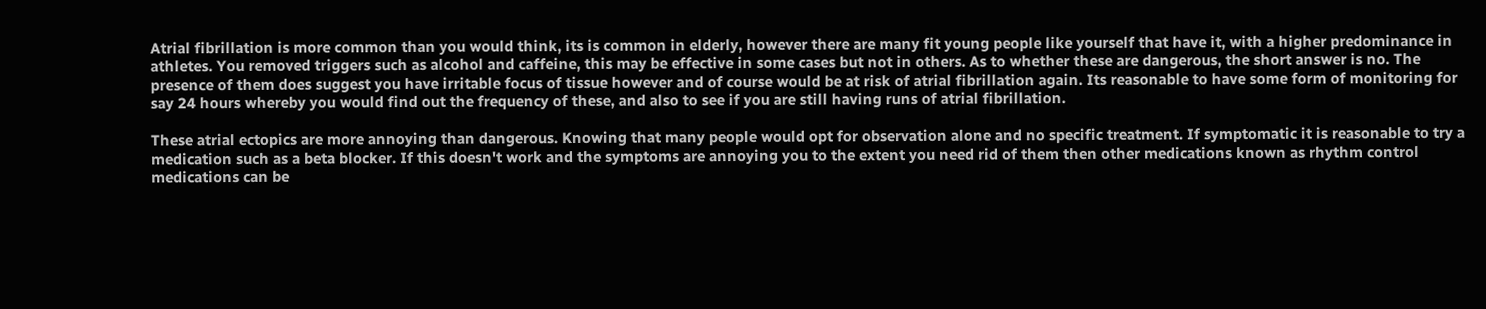Atrial fibrillation is more common than you would think, its is common in elderly, however there are many fit young people like yourself that have it, with a higher predominance in athletes. You removed triggers such as alcohol and caffeine, this may be effective in some cases but not in others. As to whether these are dangerous, the short answer is no. The presence of them does suggest you have irritable focus of tissue however and of course would be at risk of atrial fibrillation again. Its reasonable to have some form of monitoring for say 24 hours whereby you would find out the frequency of these, and also to see if you are still having runs of atrial fibrillation.

These atrial ectopics are more annoying than dangerous. Knowing that many people would opt for observation alone and no specific treatment. If symptomatic it is reasonable to try a medication such as a beta blocker. If this doesn't work and the symptoms are annoying you to the extent you need rid of them then other medications known as rhythm control medications can be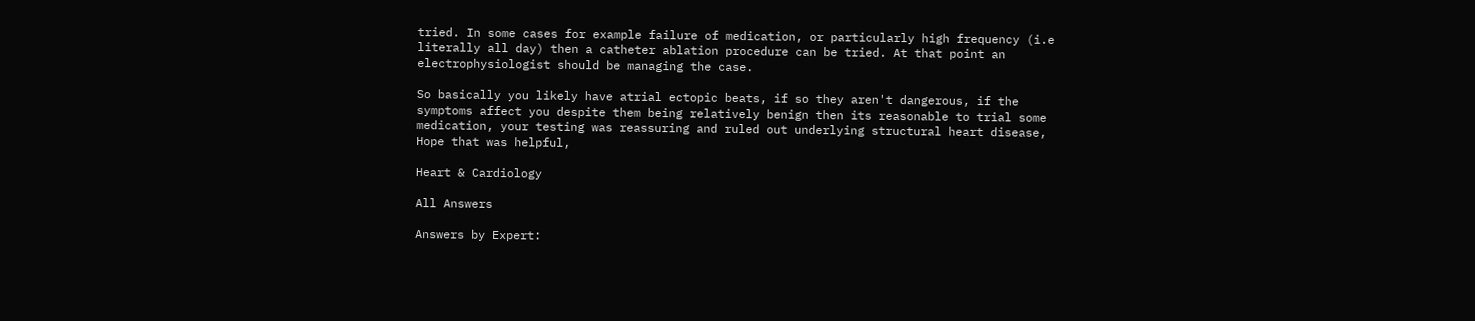tried. In some cases for example failure of medication, or particularly high frequency (i.e literally all day) then a catheter ablation procedure can be tried. At that point an electrophysiologist should be managing the case.

So basically you likely have atrial ectopic beats, if so they aren't dangerous, if the symptoms affect you despite them being relatively benign then its reasonable to trial some medication, your testing was reassuring and ruled out underlying structural heart disease,
Hope that was helpful,

Heart & Cardiology

All Answers

Answers by Expert: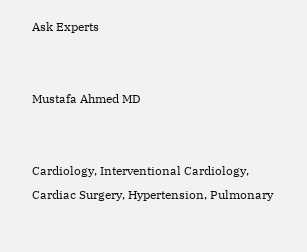Ask Experts


Mustafa Ahmed MD


Cardiology, Interventional Cardiology, Cardiac Surgery, Hypertension, Pulmonary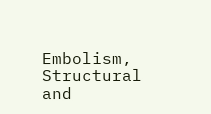Embolism, Structural and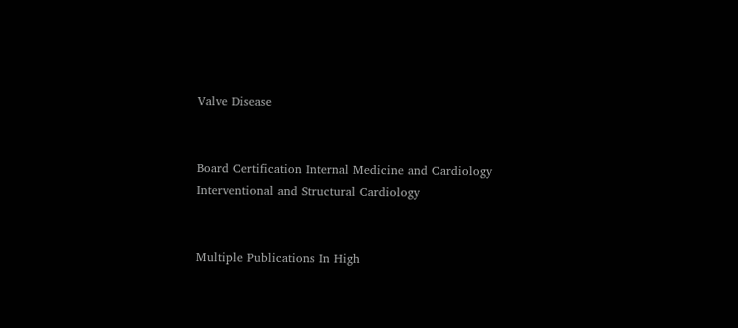Valve Disease


Board Certification Internal Medicine and Cardiology Interventional and Structural Cardiology


Multiple Publications In High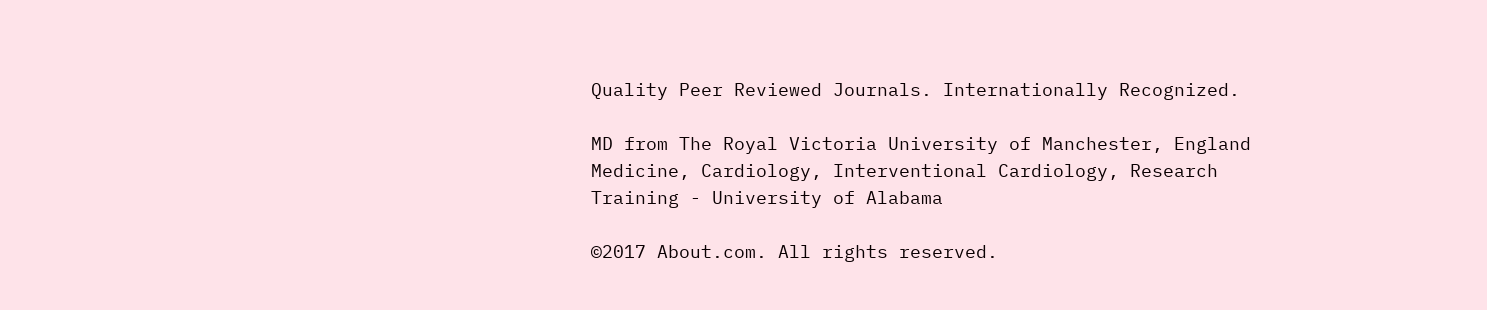Quality Peer Reviewed Journals. Internationally Recognized.

MD from The Royal Victoria University of Manchester, England Medicine, Cardiology, Interventional Cardiology, Research Training - University of Alabama

©2017 About.com. All rights reserved.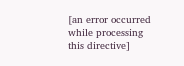[an error occurred while processing this directive]